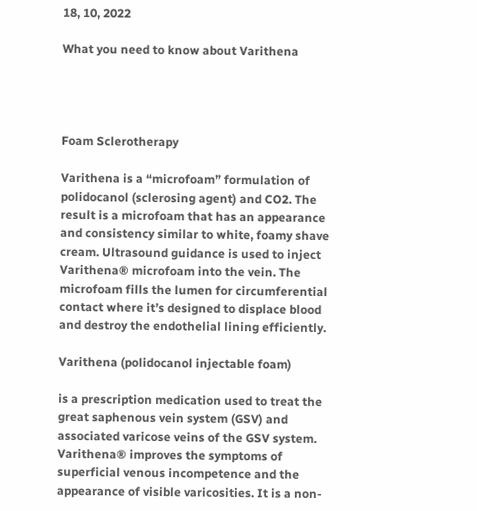18, 10, 2022

What you need to know about Varithena




Foam Sclerotherapy

Varithena is a “microfoam” formulation of polidocanol (sclerosing agent) and CO2. The result is a microfoam that has an appearance and consistency similar to white, foamy shave cream. Ultrasound guidance is used to inject Varithena® microfoam into the vein. The microfoam fills the lumen for circumferential contact where it’s designed to displace blood and destroy the endothelial lining efficiently.

Varithena (polidocanol injectable foam)

is a prescription medication used to treat the great saphenous vein system (GSV) and associated varicose veins of the GSV system. Varithena® improves the symptoms of superficial venous incompetence and the appearance of visible varicosities. It is a non-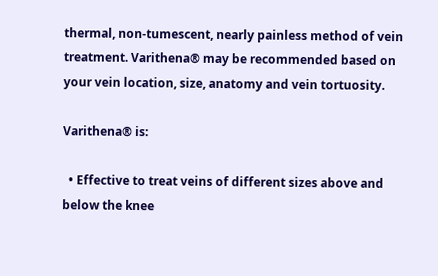thermal, non-tumescent, nearly painless method of vein treatment. Varithena® may be recommended based on your vein location, size, anatomy and vein tortuosity.

Varithena® is:

  • Effective to treat veins of different sizes above and below the knee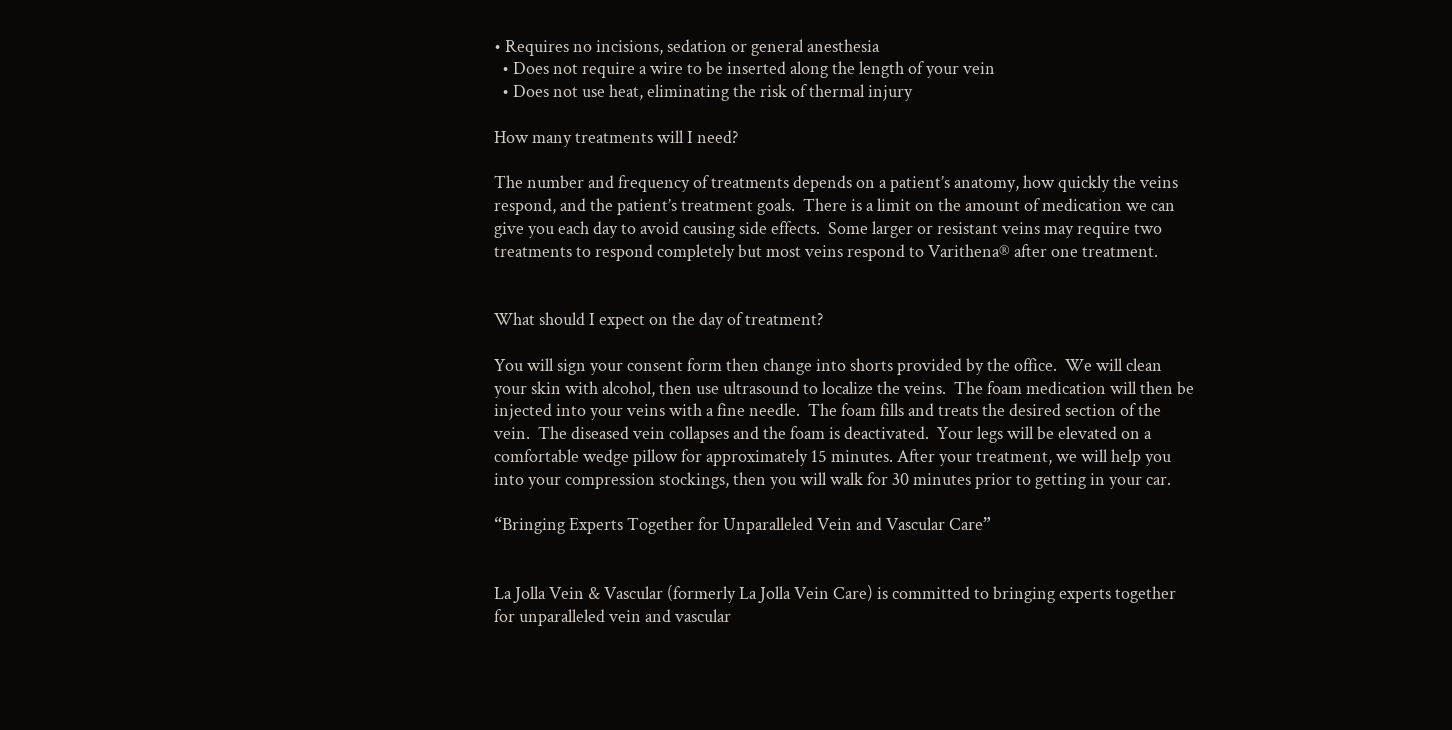• Requires no incisions, sedation or general anesthesia
  • Does not require a wire to be inserted along the length of your vein
  • Does not use heat, eliminating the risk of thermal injury

How many treatments will I need?

The number and frequency of treatments depends on a patient’s anatomy, how quickly the veins respond, and the patient’s treatment goals.  There is a limit on the amount of medication we can give you each day to avoid causing side effects.  Some larger or resistant veins may require two treatments to respond completely but most veins respond to Varithena® after one treatment.


What should I expect on the day of treatment?

You will sign your consent form then change into shorts provided by the office.  We will clean your skin with alcohol, then use ultrasound to localize the veins.  The foam medication will then be injected into your veins with a fine needle.  The foam fills and treats the desired section of the vein.  The diseased vein collapses and the foam is deactivated.  Your legs will be elevated on a comfortable wedge pillow for approximately 15 minutes. After your treatment, we will help you into your compression stockings, then you will walk for 30 minutes prior to getting in your car.

“Bringing Experts Together for Unparalleled Vein and Vascular Care”


La Jolla Vein & Vascular (formerly La Jolla Vein Care) is committed to bringing experts together for unparalleled vein and vascular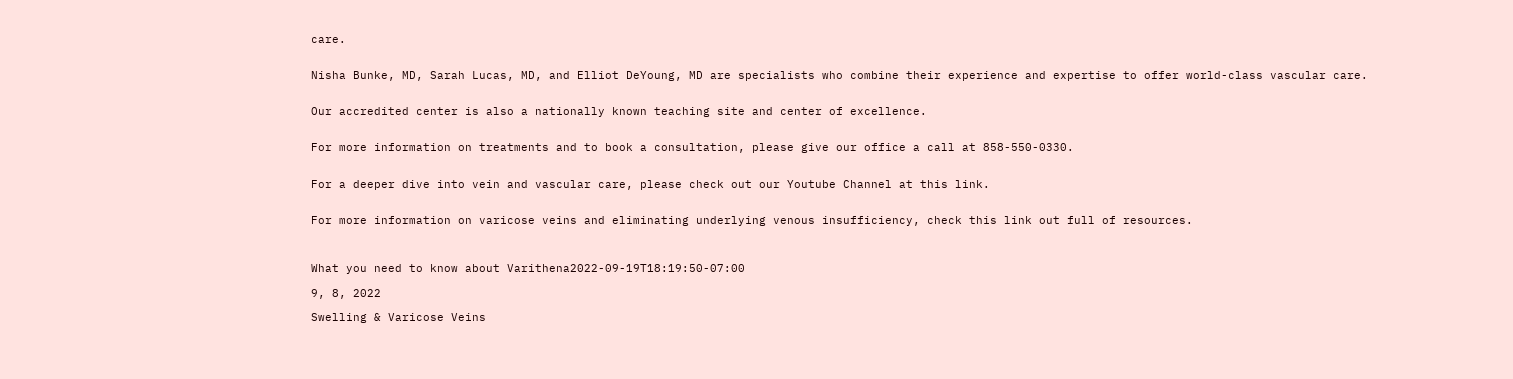care.


Nisha Bunke, MD, Sarah Lucas, MD, and Elliot DeYoung, MD are specialists who combine their experience and expertise to offer world-class vascular care.


Our accredited center is also a nationally known teaching site and center of excellence.


For more information on treatments and to book a consultation, please give our office a call at 858-550-0330.


For a deeper dive into vein and vascular care, please check out our Youtube Channel at this link.


For more information on varicose veins and eliminating underlying venous insufficiency, check this link out full of resources.



What you need to know about Varithena2022-09-19T18:19:50-07:00

9, 8, 2022

Swelling & Varicose Veins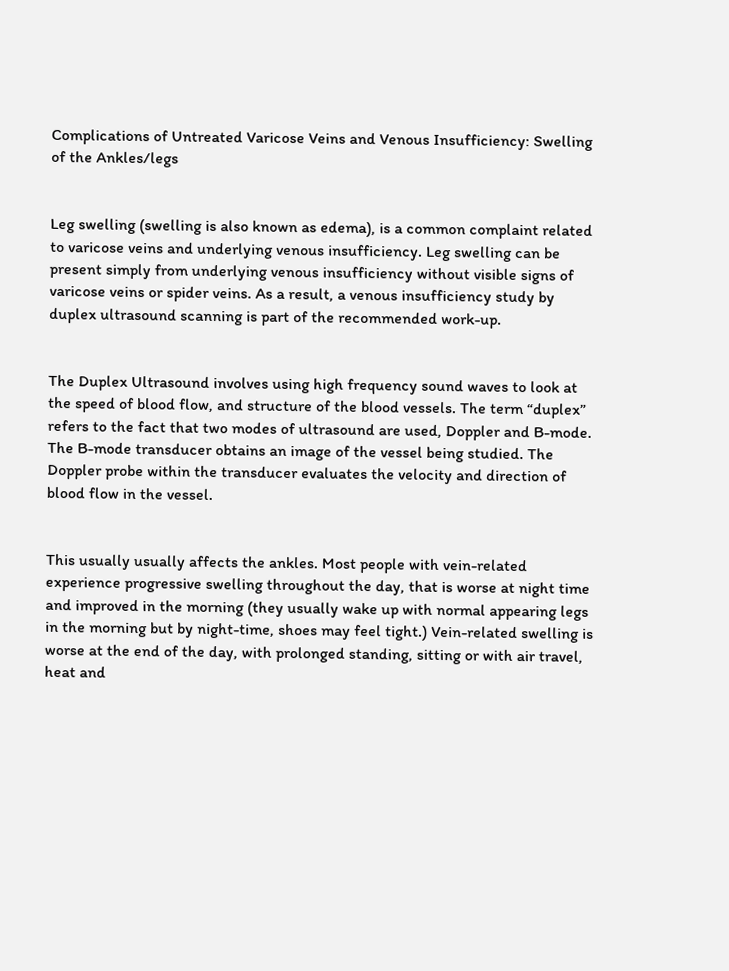Complications of Untreated Varicose Veins and Venous Insufficiency: Swelling of the Ankles/legs


Leg swelling (swelling is also known as edema), is a common complaint related to varicose veins and underlying venous insufficiency. Leg swelling can be present simply from underlying venous insufficiency without visible signs of varicose veins or spider veins. As a result, a venous insufficiency study by duplex ultrasound scanning is part of the recommended work-up.


The Duplex Ultrasound involves using high frequency sound waves to look at the speed of blood flow, and structure of the blood vessels. The term “duplex” refers to the fact that two modes of ultrasound are used, Doppler and B-mode. The B-mode transducer obtains an image of the vessel being studied. The Doppler probe within the transducer evaluates the velocity and direction of blood flow in the vessel.


This usually usually affects the ankles. Most people with vein-related experience progressive swelling throughout the day, that is worse at night time and improved in the morning (they usually wake up with normal appearing legs in the morning but by night-time, shoes may feel tight.) Vein-related swelling is worse at the end of the day, with prolonged standing, sitting or with air travel, heat and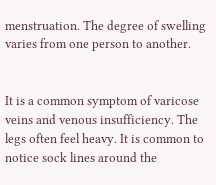menstruation. The degree of swelling varies from one person to another.


It is a common symptom of varicose veins and venous insufficiency. The legs often feel heavy. It is common to notice sock lines around the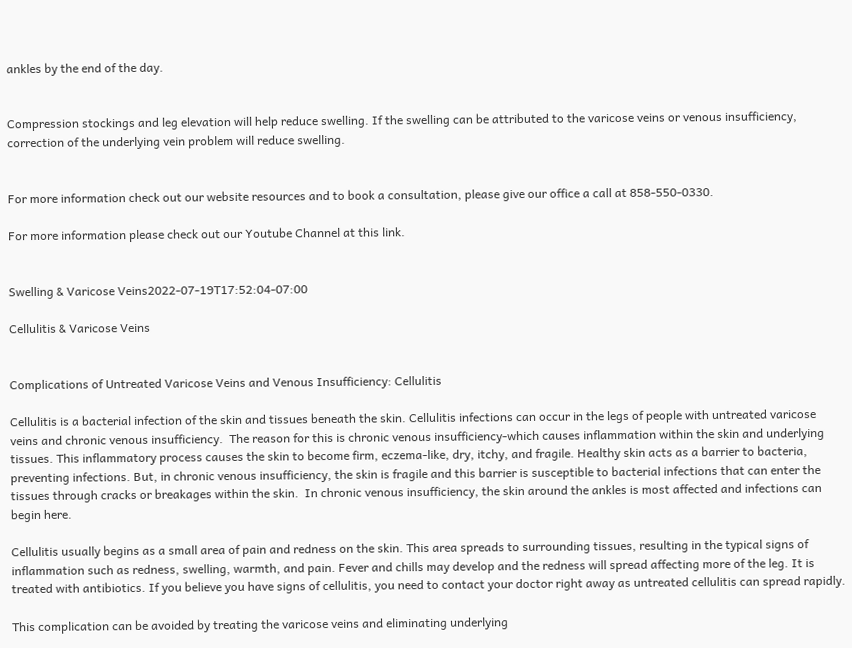ankles by the end of the day.


Compression stockings and leg elevation will help reduce swelling. If the swelling can be attributed to the varicose veins or venous insufficiency, correction of the underlying vein problem will reduce swelling.


For more information check out our website resources and to book a consultation, please give our office a call at 858-550-0330.

For more information please check out our Youtube Channel at this link.


Swelling & Varicose Veins2022-07-19T17:52:04-07:00

Cellulitis & Varicose Veins


Complications of Untreated Varicose Veins and Venous Insufficiency: Cellulitis

Cellulitis is a bacterial infection of the skin and tissues beneath the skin. Cellulitis infections can occur in the legs of people with untreated varicose veins and chronic venous insufficiency.  The reason for this is chronic venous insufficiency-which causes inflammation within the skin and underlying tissues. This inflammatory process causes the skin to become firm, eczema-like, dry, itchy, and fragile. Healthy skin acts as a barrier to bacteria, preventing infections. But, in chronic venous insufficiency, the skin is fragile and this barrier is susceptible to bacterial infections that can enter the tissues through cracks or breakages within the skin.  In chronic venous insufficiency, the skin around the ankles is most affected and infections can begin here.

Cellulitis usually begins as a small area of pain and redness on the skin. This area spreads to surrounding tissues, resulting in the typical signs of inflammation such as redness, swelling, warmth, and pain. Fever and chills may develop and the redness will spread affecting more of the leg. It is treated with antibiotics. If you believe you have signs of cellulitis, you need to contact your doctor right away as untreated cellulitis can spread rapidly.

This complication can be avoided by treating the varicose veins and eliminating underlying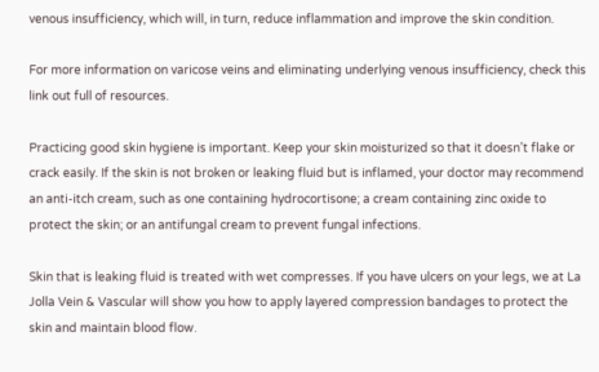venous insufficiency, which will, in turn, reduce inflammation and improve the skin condition.

For more information on varicose veins and eliminating underlying venous insufficiency, check this link out full of resources.

Practicing good skin hygiene is important. Keep your skin moisturized so that it doesn’t flake or crack easily. If the skin is not broken or leaking fluid but is inflamed, your doctor may recommend an anti-itch cream, such as one containing hydrocortisone; a cream containing zinc oxide to protect the skin; or an antifungal cream to prevent fungal infections.

Skin that is leaking fluid is treated with wet compresses. If you have ulcers on your legs, we at La Jolla Vein & Vascular will show you how to apply layered compression bandages to protect the skin and maintain blood flow.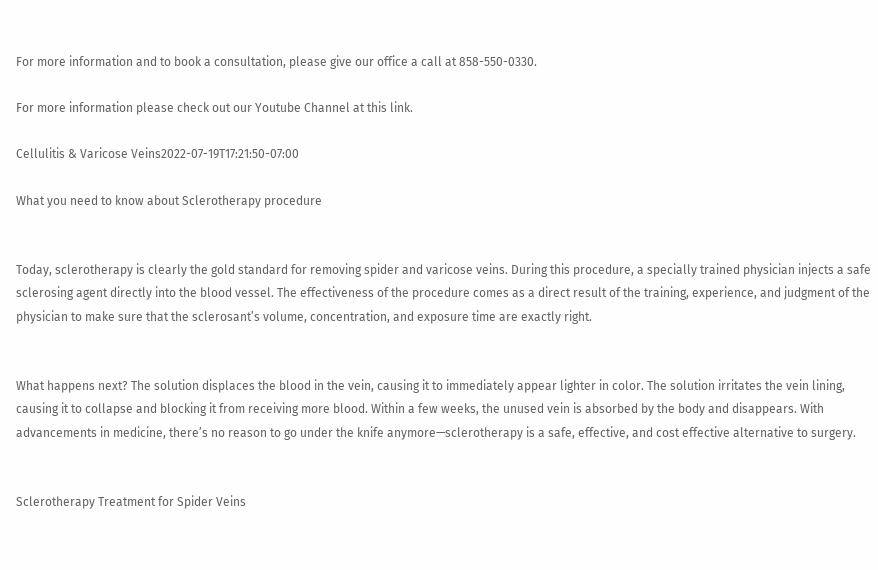For more information and to book a consultation, please give our office a call at 858-550-0330.

For more information please check out our Youtube Channel at this link.

Cellulitis & Varicose Veins2022-07-19T17:21:50-07:00

What you need to know about Sclerotherapy procedure


Today, sclerotherapy is clearly the gold standard for removing spider and varicose veins. During this procedure, a specially trained physician injects a safe sclerosing agent directly into the blood vessel. The effectiveness of the procedure comes as a direct result of the training, experience, and judgment of the physician to make sure that the sclerosant’s volume, concentration, and exposure time are exactly right.


What happens next? The solution displaces the blood in the vein, causing it to immediately appear lighter in color. The solution irritates the vein lining, causing it to collapse and blocking it from receiving more blood. Within a few weeks, the unused vein is absorbed by the body and disappears. With advancements in medicine, there’s no reason to go under the knife anymore—sclerotherapy is a safe, effective, and cost effective alternative to surgery.


Sclerotherapy Treatment for Spider Veins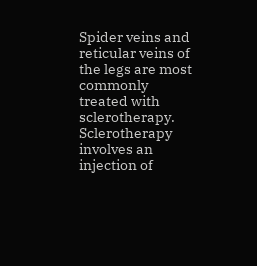Spider veins and reticular veins of the legs are most commonly treated with sclerotherapy. Sclerotherapy involves an injection of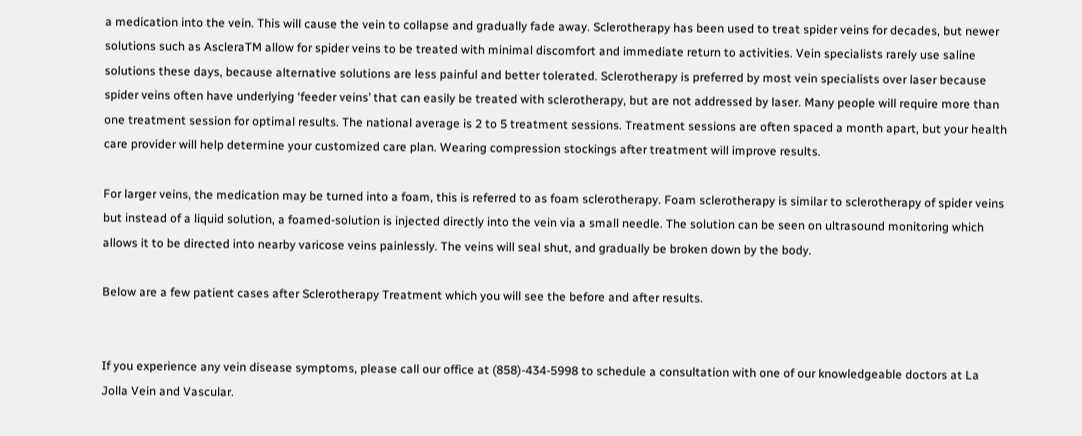a medication into the vein. This will cause the vein to collapse and gradually fade away. Sclerotherapy has been used to treat spider veins for decades, but newer solutions such as AscleraTM allow for spider veins to be treated with minimal discomfort and immediate return to activities. Vein specialists rarely use saline solutions these days, because alternative solutions are less painful and better tolerated. Sclerotherapy is preferred by most vein specialists over laser because spider veins often have underlying ‘feeder veins’ that can easily be treated with sclerotherapy, but are not addressed by laser. Many people will require more than one treatment session for optimal results. The national average is 2 to 5 treatment sessions. Treatment sessions are often spaced a month apart, but your health care provider will help determine your customized care plan. Wearing compression stockings after treatment will improve results.

For larger veins, the medication may be turned into a foam, this is referred to as foam sclerotherapy. Foam sclerotherapy is similar to sclerotherapy of spider veins but instead of a liquid solution, a foamed-solution is injected directly into the vein via a small needle. The solution can be seen on ultrasound monitoring which allows it to be directed into nearby varicose veins painlessly. The veins will seal shut, and gradually be broken down by the body.

Below are a few patient cases after Sclerotherapy Treatment which you will see the before and after results.


If you experience any vein disease symptoms, please call our office at (858)-434-5998 to schedule a consultation with one of our knowledgeable doctors at La Jolla Vein and Vascular.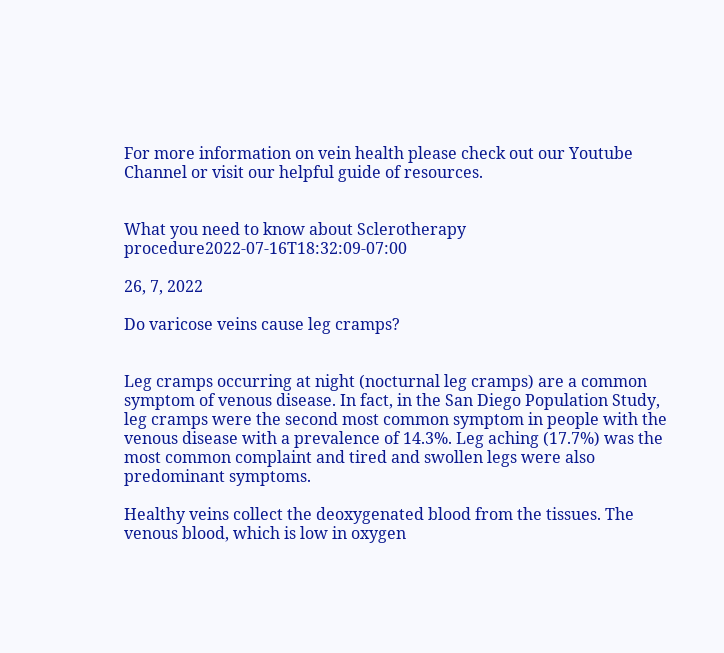For more information on vein health please check out our Youtube Channel or visit our helpful guide of resources.


What you need to know about Sclerotherapy procedure2022-07-16T18:32:09-07:00

26, 7, 2022

Do varicose veins cause leg cramps?


Leg cramps occurring at night (nocturnal leg cramps) are a common symptom of venous disease. In fact, in the San Diego Population Study, leg cramps were the second most common symptom in people with the venous disease with a prevalence of 14.3%. Leg aching (17.7%) was the most common complaint and tired and swollen legs were also predominant symptoms.

Healthy veins collect the deoxygenated blood from the tissues. The venous blood, which is low in oxygen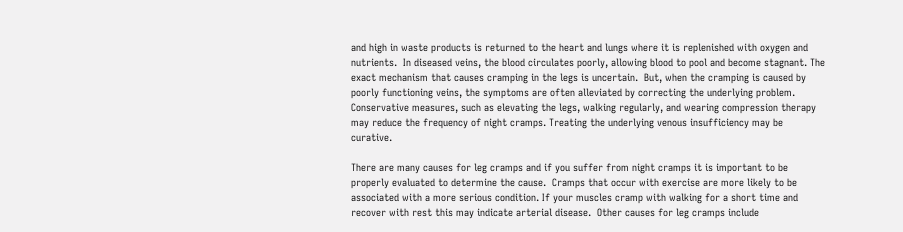and high in waste products is returned to the heart and lungs where it is replenished with oxygen and nutrients.  In diseased veins, the blood circulates poorly, allowing blood to pool and become stagnant. The exact mechanism that causes cramping in the legs is uncertain.  But, when the cramping is caused by poorly functioning veins, the symptoms are often alleviated by correcting the underlying problem.  Conservative measures, such as elevating the legs, walking regularly, and wearing compression therapy may reduce the frequency of night cramps. Treating the underlying venous insufficiency may be curative.

There are many causes for leg cramps and if you suffer from night cramps it is important to be properly evaluated to determine the cause.  Cramps that occur with exercise are more likely to be associated with a more serious condition. If your muscles cramp with walking for a short time and recover with rest this may indicate arterial disease.  Other causes for leg cramps include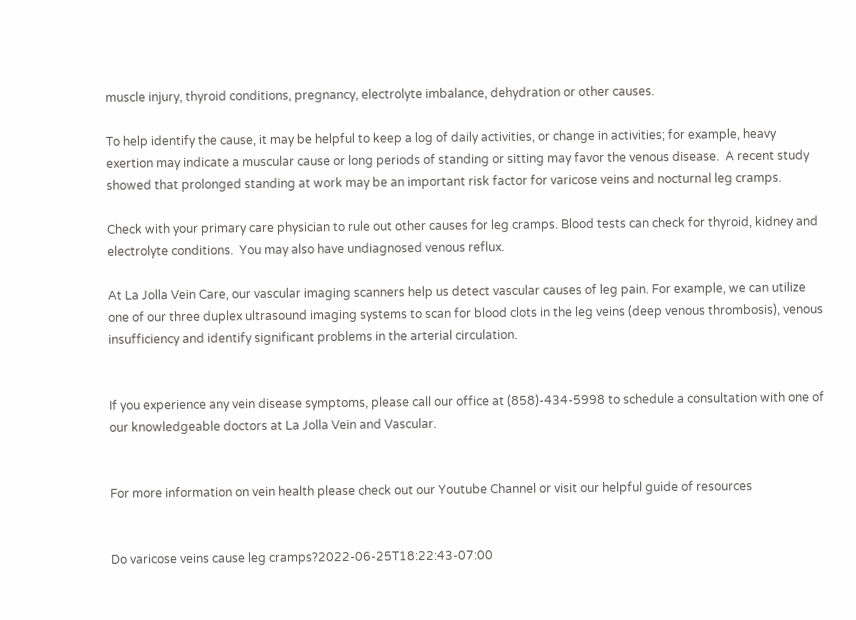muscle injury, thyroid conditions, pregnancy, electrolyte imbalance, dehydration or other causes.

To help identify the cause, it may be helpful to keep a log of daily activities, or change in activities; for example, heavy exertion may indicate a muscular cause or long periods of standing or sitting may favor the venous disease.  A recent study showed that prolonged standing at work may be an important risk factor for varicose veins and nocturnal leg cramps.

Check with your primary care physician to rule out other causes for leg cramps. Blood tests can check for thyroid, kidney and electrolyte conditions.  You may also have undiagnosed venous reflux.

At La Jolla Vein Care, our vascular imaging scanners help us detect vascular causes of leg pain. For example, we can utilize one of our three duplex ultrasound imaging systems to scan for blood clots in the leg veins (deep venous thrombosis), venous insufficiency and identify significant problems in the arterial circulation.


If you experience any vein disease symptoms, please call our office at (858)-434-5998 to schedule a consultation with one of our knowledgeable doctors at La Jolla Vein and Vascular.


For more information on vein health please check out our Youtube Channel or visit our helpful guide of resources


Do varicose veins cause leg cramps?2022-06-25T18:22:43-07:00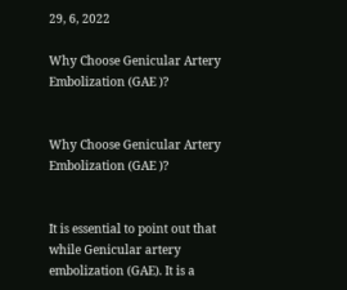29, 6, 2022

Why Choose Genicular Artery Embolization (GAE )?


Why Choose Genicular Artery Embolization (GAE )?


It is essential to point out that while Genicular artery embolization (GAE). It is a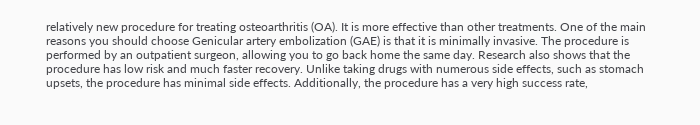relatively new procedure for treating osteoarthritis (OA). It is more effective than other treatments. One of the main reasons you should choose Genicular artery embolization (GAE) is that it is minimally invasive. The procedure is performed by an outpatient surgeon, allowing you to go back home the same day. Research also shows that the procedure has low risk and much faster recovery. Unlike taking drugs with numerous side effects, such as stomach upsets, the procedure has minimal side effects. Additionally, the procedure has a very high success rate,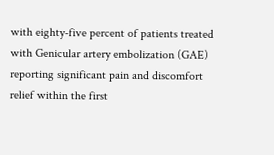with eighty-five percent of patients treated with Genicular artery embolization (GAE) reporting significant pain and discomfort relief within the first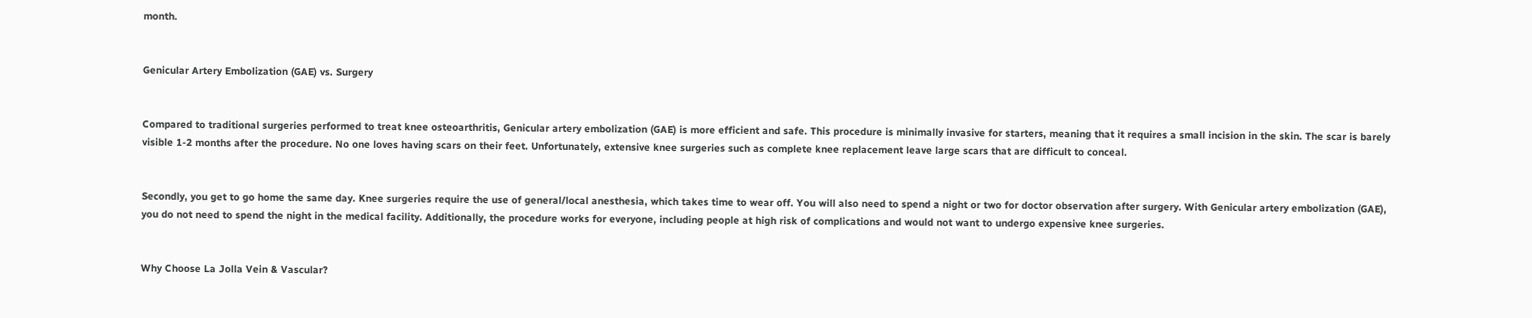month.


Genicular Artery Embolization (GAE) vs. Surgery


Compared to traditional surgeries performed to treat knee osteoarthritis, Genicular artery embolization (GAE) is more efficient and safe. This procedure is minimally invasive for starters, meaning that it requires a small incision in the skin. The scar is barely visible 1-2 months after the procedure. No one loves having scars on their feet. Unfortunately, extensive knee surgeries such as complete knee replacement leave large scars that are difficult to conceal.


Secondly, you get to go home the same day. Knee surgeries require the use of general/local anesthesia, which takes time to wear off. You will also need to spend a night or two for doctor observation after surgery. With Genicular artery embolization (GAE), you do not need to spend the night in the medical facility. Additionally, the procedure works for everyone, including people at high risk of complications and would not want to undergo expensive knee surgeries.


Why Choose La Jolla Vein & Vascular?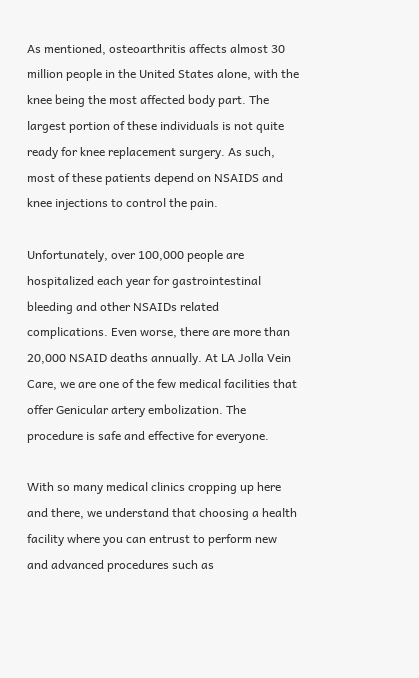As mentioned, osteoarthritis affects almost 30 million people in the United States alone, with the knee being the most affected body part. The largest portion of these individuals is not quite ready for knee replacement surgery. As such, most of these patients depend on NSAIDS and knee injections to control the pain.

Unfortunately, over 100,000 people are hospitalized each year for gastrointestinal bleeding and other NSAIDs related complications. Even worse, there are more than 20,000 NSAID deaths annually. At LA Jolla Vein Care, we are one of the few medical facilities that offer Genicular artery embolization. The procedure is safe and effective for everyone.

With so many medical clinics cropping up here and there, we understand that choosing a health facility where you can entrust to perform new and advanced procedures such as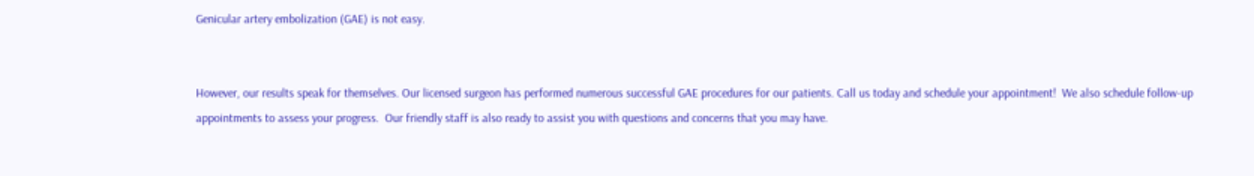Genicular artery embolization (GAE) is not easy.


However, our results speak for themselves. Our licensed surgeon has performed numerous successful GAE procedures for our patients. Call us today and schedule your appointment!  We also schedule follow-up appointments to assess your progress.  Our friendly staff is also ready to assist you with questions and concerns that you may have.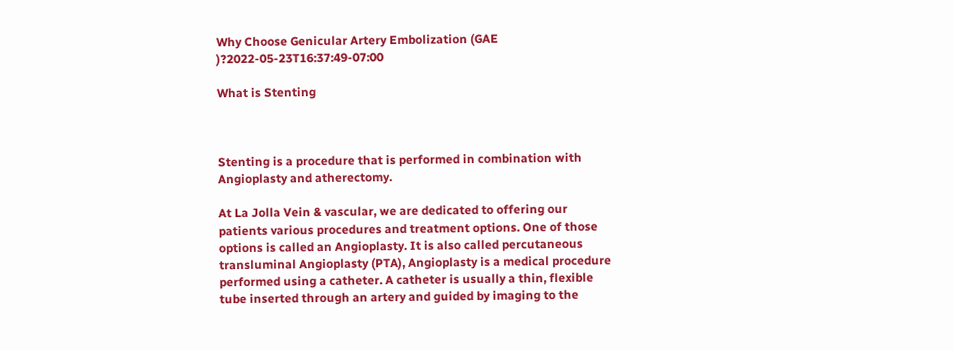Why Choose Genicular Artery Embolization (GAE )?2022-05-23T16:37:49-07:00

What is Stenting



Stenting is a procedure that is performed in combination with Angioplasty and atherectomy.

At La Jolla Vein & vascular, we are dedicated to offering our patients various procedures and treatment options. One of those options is called an Angioplasty. It is also called percutaneous transluminal Angioplasty (PTA), Angioplasty is a medical procedure performed using a catheter. A catheter is usually a thin, flexible tube inserted through an artery and guided by imaging to the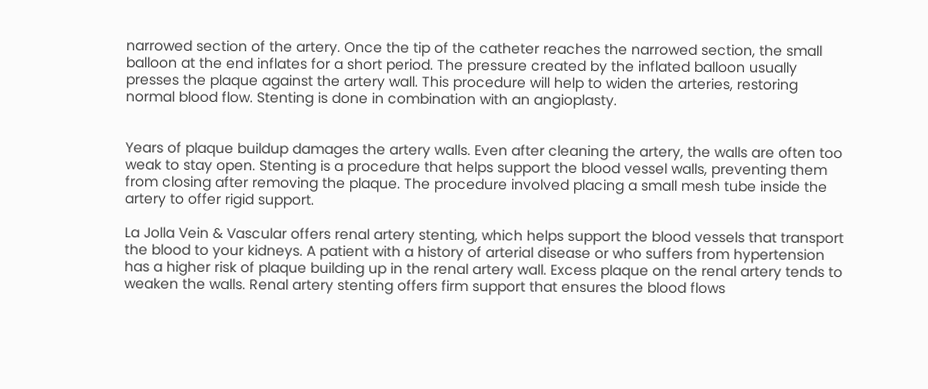narrowed section of the artery. Once the tip of the catheter reaches the narrowed section, the small balloon at the end inflates for a short period. The pressure created by the inflated balloon usually presses the plaque against the artery wall. This procedure will help to widen the arteries, restoring normal blood flow. Stenting is done in combination with an angioplasty.


Years of plaque buildup damages the artery walls. Even after cleaning the artery, the walls are often too weak to stay open. Stenting is a procedure that helps support the blood vessel walls, preventing them from closing after removing the plaque. The procedure involved placing a small mesh tube inside the artery to offer rigid support.

La Jolla Vein & Vascular offers renal artery stenting, which helps support the blood vessels that transport the blood to your kidneys. A patient with a history of arterial disease or who suffers from hypertension has a higher risk of plaque building up in the renal artery wall. Excess plaque on the renal artery tends to weaken the walls. Renal artery stenting offers firm support that ensures the blood flows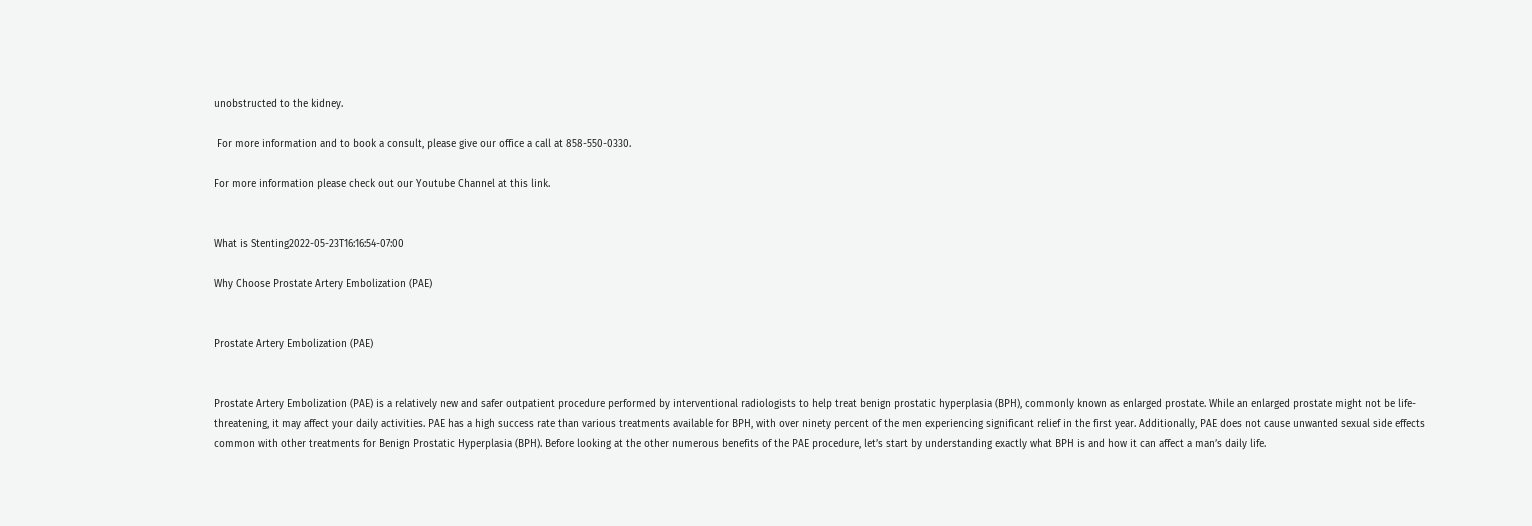unobstructed to the kidney.

 For more information and to book a consult, please give our office a call at 858-550-0330.

For more information please check out our Youtube Channel at this link.


What is Stenting2022-05-23T16:16:54-07:00

Why Choose Prostate Artery Embolization (PAE)


Prostate Artery Embolization (PAE)


Prostate Artery Embolization (PAE) is a relatively new and safer outpatient procedure performed by interventional radiologists to help treat benign prostatic hyperplasia (BPH), commonly known as enlarged prostate. While an enlarged prostate might not be life-threatening, it may affect your daily activities. PAE has a high success rate than various treatments available for BPH, with over ninety percent of the men experiencing significant relief in the first year. Additionally, PAE does not cause unwanted sexual side effects common with other treatments for Benign Prostatic Hyperplasia (BPH). Before looking at the other numerous benefits of the PAE procedure, let’s start by understanding exactly what BPH is and how it can affect a man’s daily life.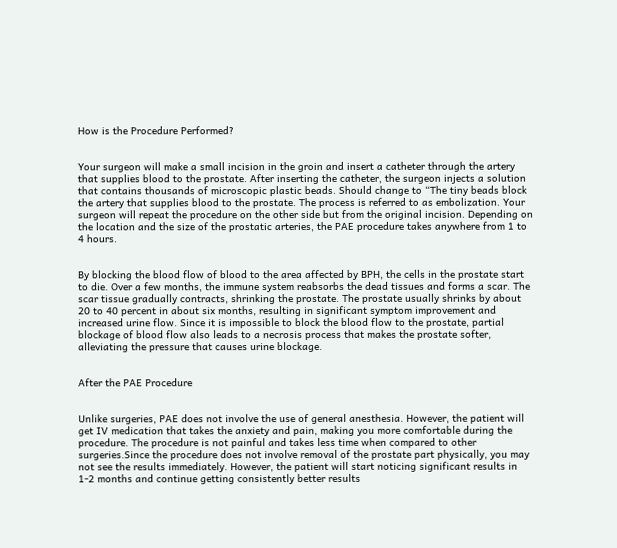How is the Procedure Performed?


Your surgeon will make a small incision in the groin and insert a catheter through the artery that supplies blood to the prostate. After inserting the catheter, the surgeon injects a solution that contains thousands of microscopic plastic beads. Should change to “The tiny beads block the artery that supplies blood to the prostate. The process is referred to as embolization. Your surgeon will repeat the procedure on the other side but from the original incision. Depending on the location and the size of the prostatic arteries, the PAE procedure takes anywhere from 1 to 4 hours.


By blocking the blood flow of blood to the area affected by BPH, the cells in the prostate start to die. Over a few months, the immune system reabsorbs the dead tissues and forms a scar. The scar tissue gradually contracts, shrinking the prostate. The prostate usually shrinks by about 20 to 40 percent in about six months, resulting in significant symptom improvement and increased urine flow. Since it is impossible to block the blood flow to the prostate, partial blockage of blood flow also leads to a necrosis process that makes the prostate softer, alleviating the pressure that causes urine blockage.


After the PAE Procedure


Unlike surgeries, PAE does not involve the use of general anesthesia. However, the patient will get IV medication that takes the anxiety and pain, making you more comfortable during the procedure. The procedure is not painful and takes less time when compared to other surgeries.Since the procedure does not involve removal of the prostate part physically, you may not see the results immediately. However, the patient will start noticing significant results in 1-2 months and continue getting consistently better results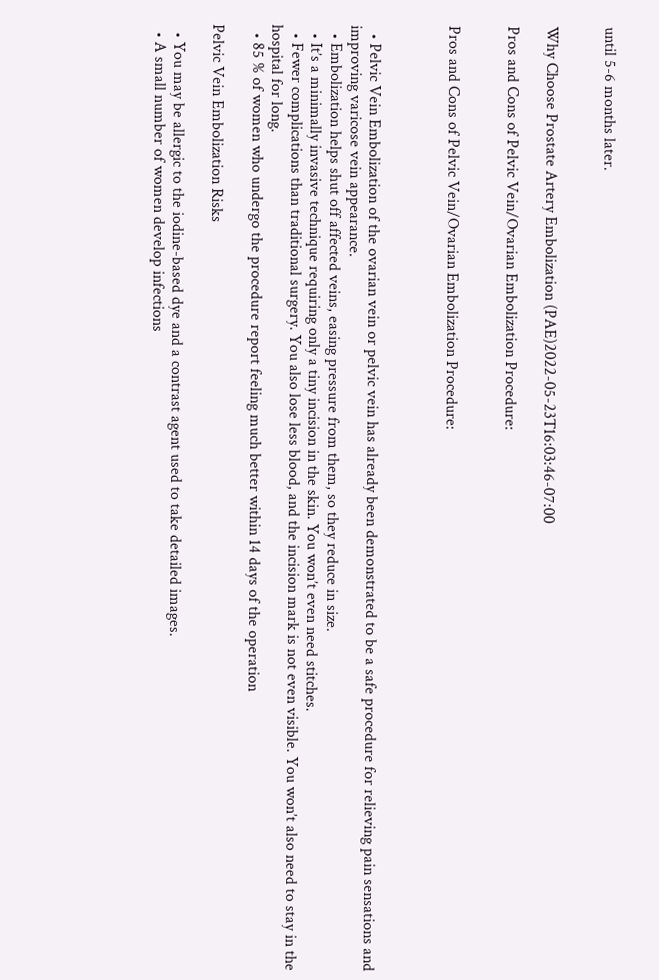until 5-6 months later.


Why Choose Prostate Artery Embolization (PAE)2022-05-23T16:03:46-07:00

Pros and Cons of Pelvic Vein/Ovarian Embolization Procedure:


Pros and Cons of Pelvic Vein/Ovarian Embolization Procedure:



  • Pelvic Vein Embolization of the ovarian vein or pelvic vein has already been demonstrated to be a safe procedure for relieving pain sensations and improving varicose vein appearance.
  • Embolization helps shut off affected veins, easing pressure from them, so they reduce in size.
  • It’s a minimally invasive technique requiring only a tiny incision in the skin. You won’t even need stitches.
  • Fewer complications than traditional surgery. You also lose less blood, and the incision mark is not even visible. You won’t also need to stay in the hospital for long.
  • 85 % of women who undergo the procedure report feeling much better within 14 days of the operation

Pelvic Vein Embolization Risks

  • You may be allergic to the iodine-based dye and a contrast agent used to take detailed images.
  • A small number of women develop infections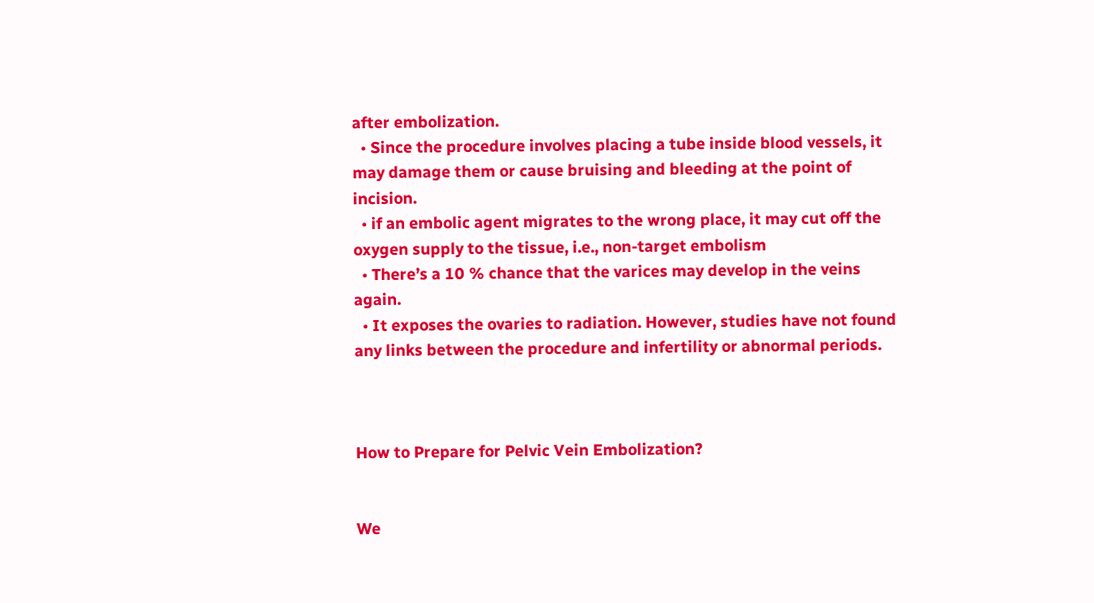after embolization.
  • Since the procedure involves placing a tube inside blood vessels, it may damage them or cause bruising and bleeding at the point of incision.
  • if an embolic agent migrates to the wrong place, it may cut off the oxygen supply to the tissue, i.e., non-target embolism
  • There’s a 10 % chance that the varices may develop in the veins again.
  • It exposes the ovaries to radiation. However, studies have not found any links between the procedure and infertility or abnormal periods.



How to Prepare for Pelvic Vein Embolization?


We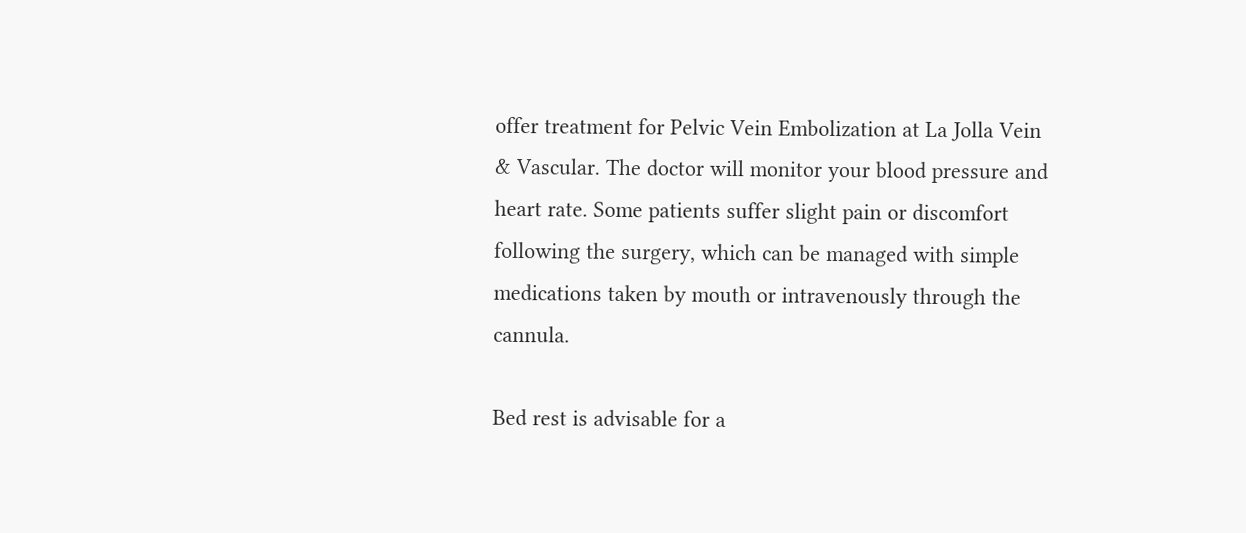offer treatment for Pelvic Vein Embolization at La Jolla Vein & Vascular. The doctor will monitor your blood pressure and heart rate. Some patients suffer slight pain or discomfort following the surgery, which can be managed with simple medications taken by mouth or intravenously through the cannula.

Bed rest is advisable for a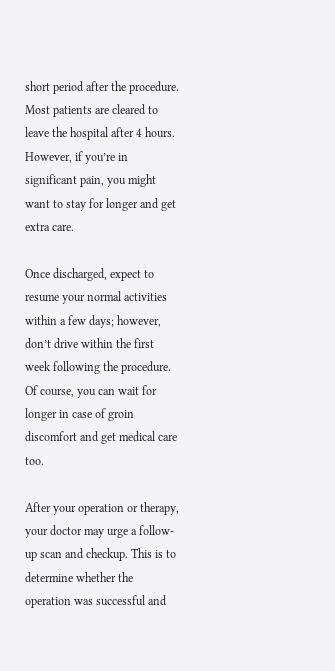short period after the procedure. Most patients are cleared to leave the hospital after 4 hours. However, if you’re in significant pain, you might want to stay for longer and get extra care.

Once discharged, expect to resume your normal activities within a few days; however, don’t drive within the first week following the procedure. Of course, you can wait for longer in case of groin discomfort and get medical care too.

After your operation or therapy, your doctor may urge a follow-up scan and checkup. This is to determine whether the operation was successful and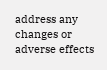address any changes or adverse effects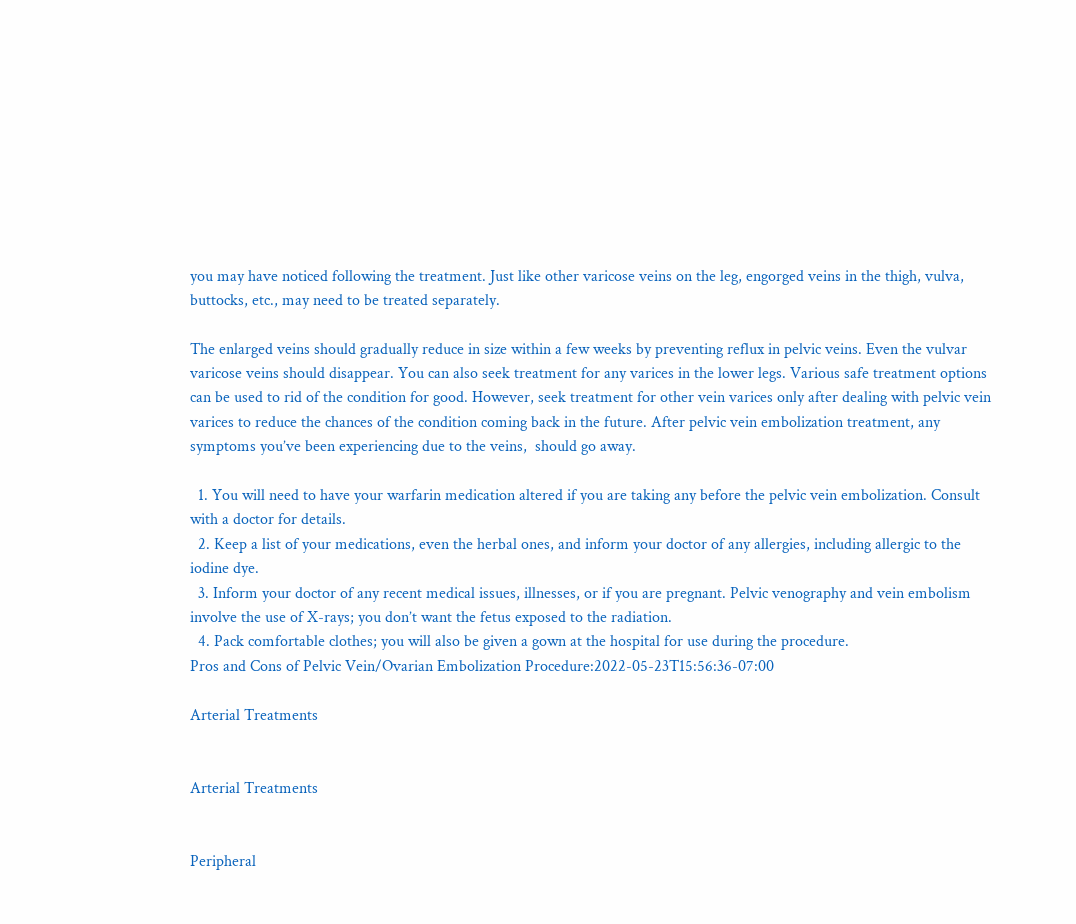you may have noticed following the treatment. Just like other varicose veins on the leg, engorged veins in the thigh, vulva, buttocks, etc., may need to be treated separately.

The enlarged veins should gradually reduce in size within a few weeks by preventing reflux in pelvic veins. Even the vulvar varicose veins should disappear. You can also seek treatment for any varices in the lower legs. Various safe treatment options can be used to rid of the condition for good. However, seek treatment for other vein varices only after dealing with pelvic vein varices to reduce the chances of the condition coming back in the future. After pelvic vein embolization treatment, any symptoms you’ve been experiencing due to the veins,  should go away.

  1. You will need to have your warfarin medication altered if you are taking any before the pelvic vein embolization. Consult with a doctor for details.
  2. Keep a list of your medications, even the herbal ones, and inform your doctor of any allergies, including allergic to the iodine dye.
  3. Inform your doctor of any recent medical issues, illnesses, or if you are pregnant. Pelvic venography and vein embolism involve the use of X-rays; you don’t want the fetus exposed to the radiation.
  4. Pack comfortable clothes; you will also be given a gown at the hospital for use during the procedure.
Pros and Cons of Pelvic Vein/Ovarian Embolization Procedure:2022-05-23T15:56:36-07:00

Arterial Treatments


Arterial Treatments


Peripheral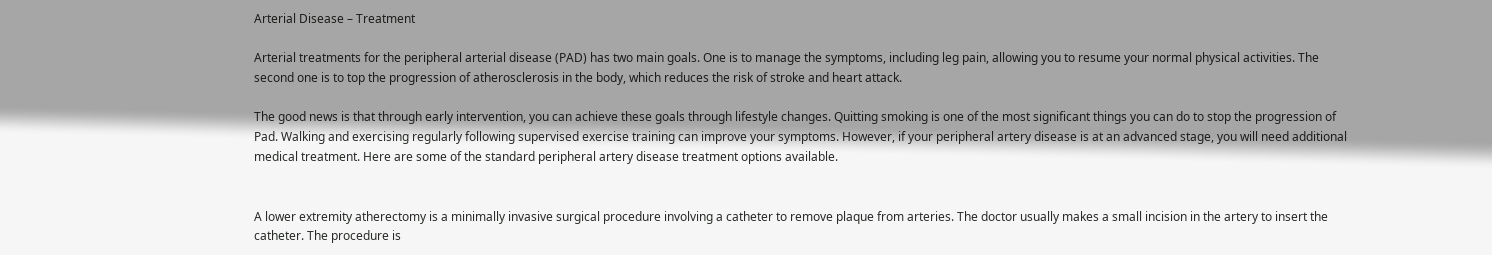Arterial Disease – Treatment

Arterial treatments for the peripheral arterial disease (PAD) has two main goals. One is to manage the symptoms, including leg pain, allowing you to resume your normal physical activities. The second one is to top the progression of atherosclerosis in the body, which reduces the risk of stroke and heart attack.

The good news is that through early intervention, you can achieve these goals through lifestyle changes. Quitting smoking is one of the most significant things you can do to stop the progression of Pad. Walking and exercising regularly following supervised exercise training can improve your symptoms. However, if your peripheral artery disease is at an advanced stage, you will need additional medical treatment. Here are some of the standard peripheral artery disease treatment options available.


A lower extremity atherectomy is a minimally invasive surgical procedure involving a catheter to remove plaque from arteries. The doctor usually makes a small incision in the artery to insert the catheter. The procedure is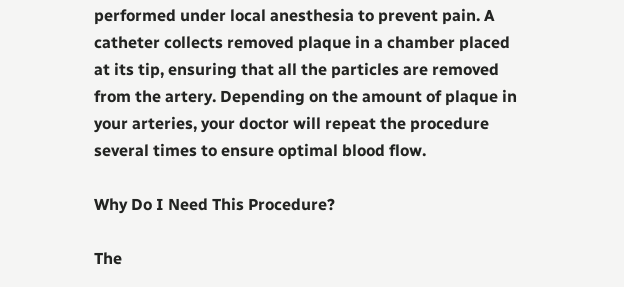performed under local anesthesia to prevent pain. A catheter collects removed plaque in a chamber placed at its tip, ensuring that all the particles are removed from the artery. Depending on the amount of plaque in your arteries, your doctor will repeat the procedure several times to ensure optimal blood flow.

Why Do I Need This Procedure?

The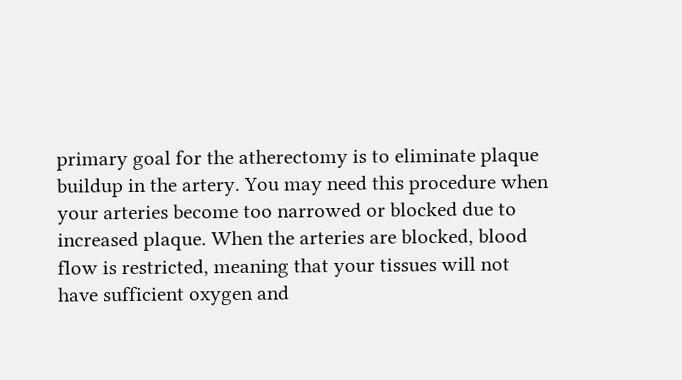primary goal for the atherectomy is to eliminate plaque buildup in the artery. You may need this procedure when your arteries become too narrowed or blocked due to increased plaque. When the arteries are blocked, blood flow is restricted, meaning that your tissues will not have sufficient oxygen and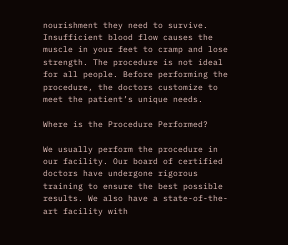nourishment they need to survive. Insufficient blood flow causes the muscle in your feet to cramp and lose strength. The procedure is not ideal for all people. Before performing the procedure, the doctors customize to meet the patient’s unique needs.

Where is the Procedure Performed?

We usually perform the procedure in our facility. Our board of certified doctors have undergone rigorous training to ensure the best possible results. We also have a state-of-the-art facility with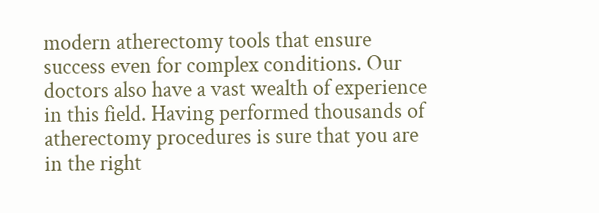modern atherectomy tools that ensure success even for complex conditions. Our doctors also have a vast wealth of experience in this field. Having performed thousands of atherectomy procedures is sure that you are in the right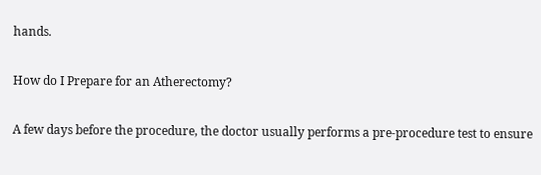hands.

How do I Prepare for an Atherectomy?

A few days before the procedure, the doctor usually performs a pre-procedure test to ensure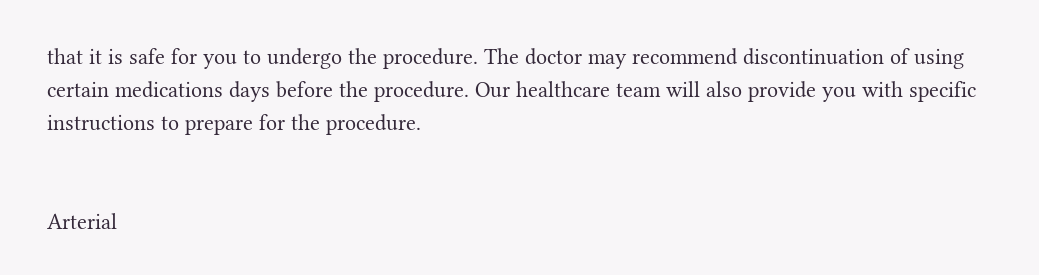that it is safe for you to undergo the procedure. The doctor may recommend discontinuation of using certain medications days before the procedure. Our healthcare team will also provide you with specific instructions to prepare for the procedure.


Arterial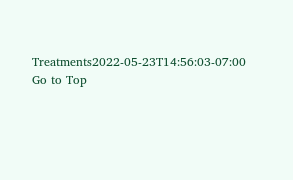Treatments2022-05-23T14:56:03-07:00
Go to Top